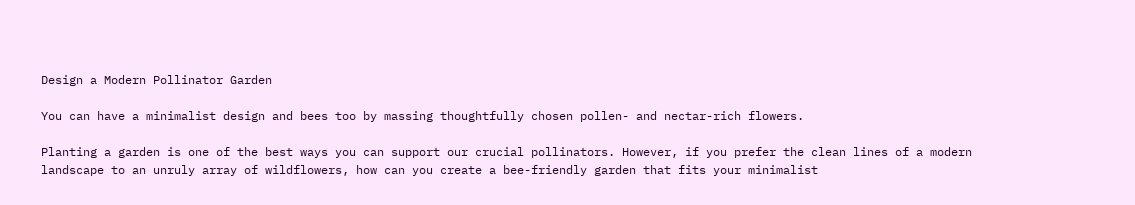Design a Modern Pollinator Garden

You can have a minimalist design and bees too by massing thoughtfully chosen pollen- and nectar-rich flowers.

Planting a garden is one of the best ways you can support our crucial pollinators. However, if you prefer the clean lines of a modern landscape to an unruly array of wildflowers, how can you create a bee-friendly garden that fits your minimalist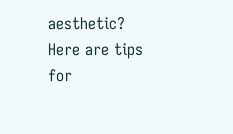aesthetic? Here are tips for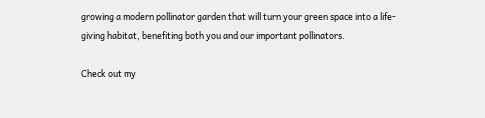growing a modern pollinator garden that will turn your green space into a life-giving habitat, benefiting both you and our important pollinators.

Check out my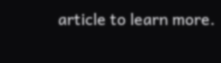article to learn more.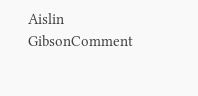Aislin GibsonComment